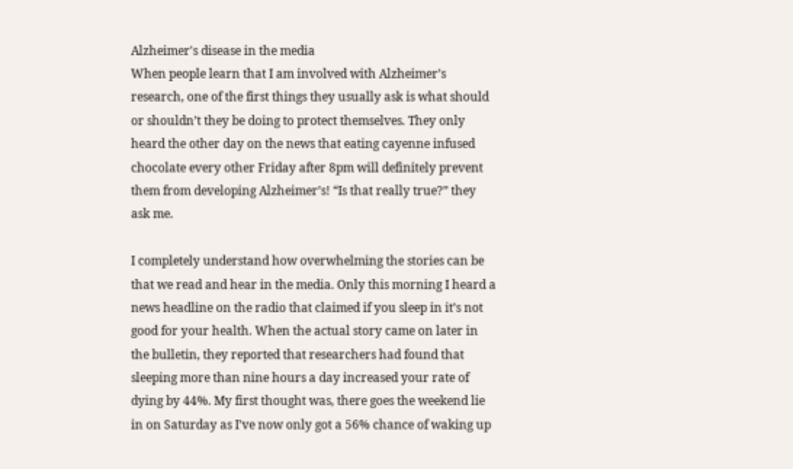Alzheimer's disease in the media
When people learn that I am involved with Alzheimer’s research, one of the first things they usually ask is what should or shouldn’t they be doing to protect themselves. They only heard the other day on the news that eating cayenne infused chocolate every other Friday after 8pm will definitely prevent them from developing Alzheimer’s! “Is that really true?” they ask me.

I completely understand how overwhelming the stories can be that we read and hear in the media. Only this morning I heard a news headline on the radio that claimed if you sleep in it’s not good for your health. When the actual story came on later in the bulletin, they reported that researchers had found that sleeping more than nine hours a day increased your rate of dying by 44%. My first thought was, there goes the weekend lie in on Saturday as I’ve now only got a 56% chance of waking up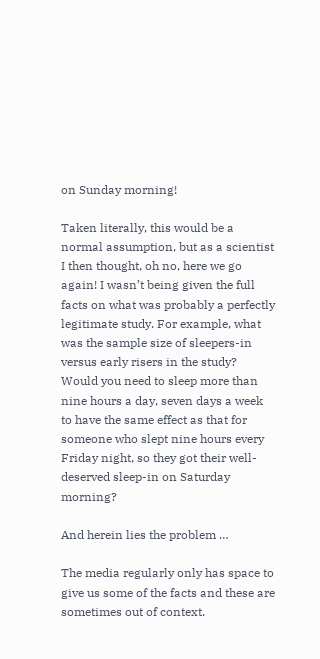on Sunday morning!

Taken literally, this would be a normal assumption, but as a scientist I then thought, oh no, here we go again! I wasn’t being given the full facts on what was probably a perfectly legitimate study. For example, what was the sample size of sleepers-in versus early risers in the study? Would you need to sleep more than nine hours a day, seven days a week to have the same effect as that for someone who slept nine hours every Friday night, so they got their well-deserved sleep-in on Saturday morning?

And herein lies the problem …

The media regularly only has space to give us some of the facts and these are sometimes out of context.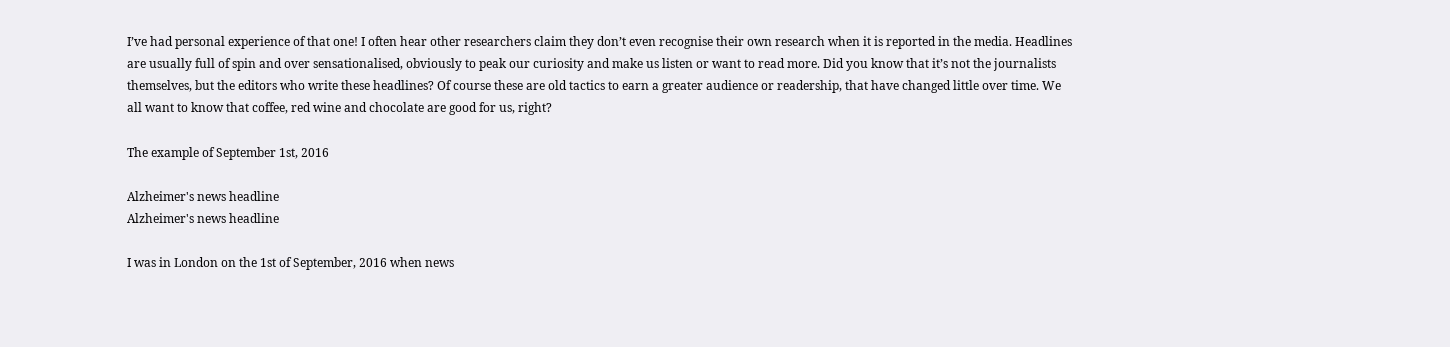I’ve had personal experience of that one! I often hear other researchers claim they don’t even recognise their own research when it is reported in the media. Headlines are usually full of spin and over sensationalised, obviously to peak our curiosity and make us listen or want to read more. Did you know that it’s not the journalists themselves, but the editors who write these headlines? Of course these are old tactics to earn a greater audience or readership, that have changed little over time. We all want to know that coffee, red wine and chocolate are good for us, right?

The example of September 1st, 2016

Alzheimer's news headline
Alzheimer's news headline

I was in London on the 1st of September, 2016 when news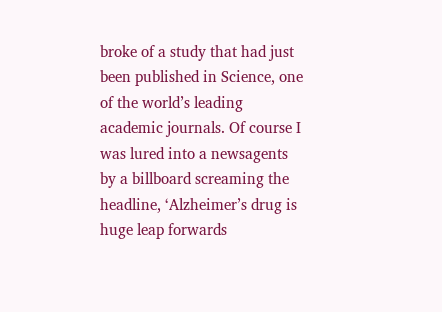broke of a study that had just been published in Science, one of the world’s leading academic journals. Of course I was lured into a newsagents by a billboard screaming the headline, ‘Alzheimer’s drug is huge leap forwards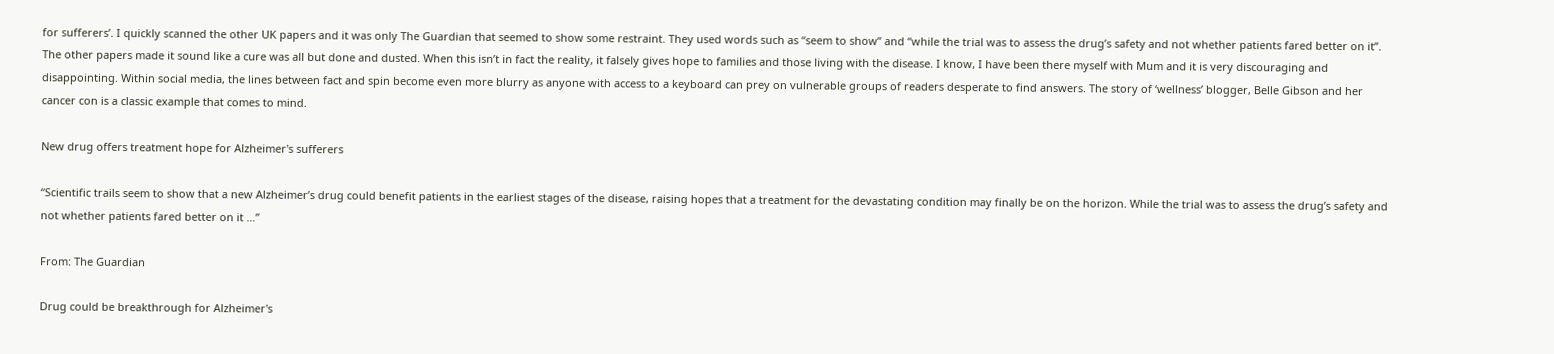for sufferers’. I quickly scanned the other UK papers and it was only The Guardian that seemed to show some restraint. They used words such as “seem to show” and “while the trial was to assess the drug’s safety and not whether patients fared better on it”. The other papers made it sound like a cure was all but done and dusted. When this isn’t in fact the reality, it falsely gives hope to families and those living with the disease. I know, I have been there myself with Mum and it is very discouraging and disappointing. Within social media, the lines between fact and spin become even more blurry as anyone with access to a keyboard can prey on vulnerable groups of readers desperate to find answers. The story of ‘wellness’ blogger, Belle Gibson and her cancer con is a classic example that comes to mind.

New drug offers treatment hope for Alzheimer's sufferers

“Scientific trails seem to show that a new Alzheimer’s drug could benefit patients in the earliest stages of the disease, raising hopes that a treatment for the devastating condition may finally be on the horizon. While the trial was to assess the drug’s safety and not whether patients fared better on it …”

From: The Guardian

Drug could be breakthrough for Alzheimer's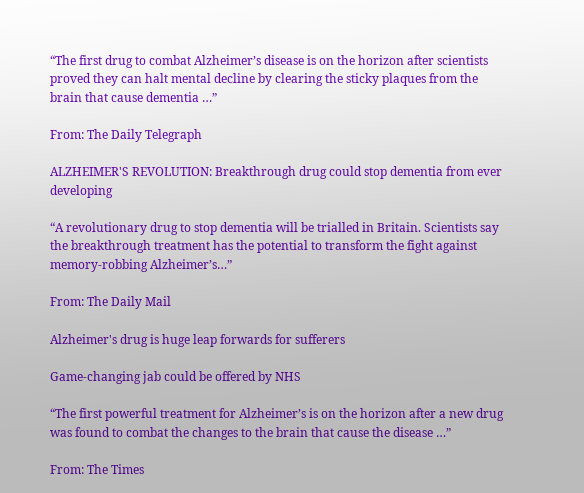“The first drug to combat Alzheimer’s disease is on the horizon after scientists proved they can halt mental decline by clearing the sticky plaques from the brain that cause dementia …”

From: The Daily Telegraph

ALZHEIMER'S REVOLUTION: Breakthrough drug could stop dementia from ever developing

“A revolutionary drug to stop dementia will be trialled in Britain. Scientists say the breakthrough treatment has the potential to transform the fight against memory-robbing Alzheimer’s…”

From: The Daily Mail

Alzheimer's drug is huge leap forwards for sufferers

Game-changing jab could be offered by NHS

“The first powerful treatment for Alzheimer’s is on the horizon after a new drug was found to combat the changes to the brain that cause the disease …”

From: The Times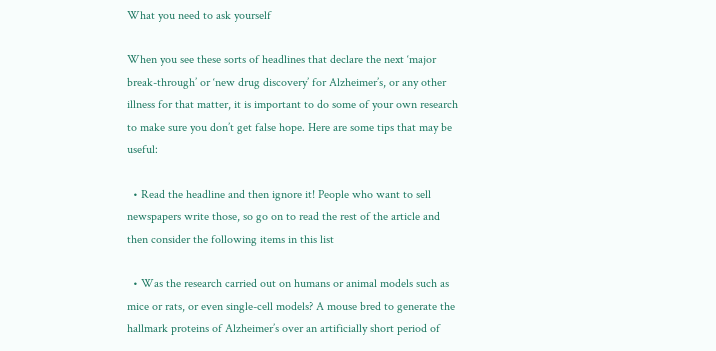What you need to ask yourself

When you see these sorts of headlines that declare the next ‘major break-through’ or ‘new drug discovery’ for Alzheimer’s, or any other illness for that matter, it is important to do some of your own research to make sure you don’t get false hope. Here are some tips that may be useful:

  • Read the headline and then ignore it! People who want to sell newspapers write those, so go on to read the rest of the article and then consider the following items in this list

  • Was the research carried out on humans or animal models such as mice or rats, or even single-cell models? A mouse bred to generate the hallmark proteins of Alzheimer’s over an artificially short period of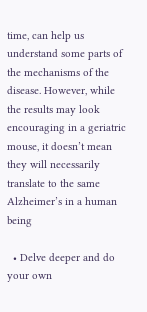time, can help us understand some parts of the mechanisms of the disease. However, while the results may look encouraging in a geriatric mouse, it doesn’t mean they will necessarily translate to the same Alzheimer’s in a human being

  • Delve deeper and do your own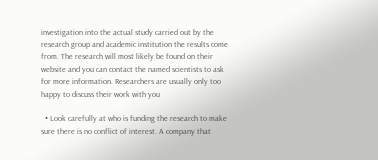investigation into the actual study carried out by the research group and academic institution the results come from. The research will most likely be found on their website and you can contact the named scientists to ask for more information. Researchers are usually only too happy to discuss their work with you

  • Look carefully at who is funding the research to make sure there is no conflict of interest. A company that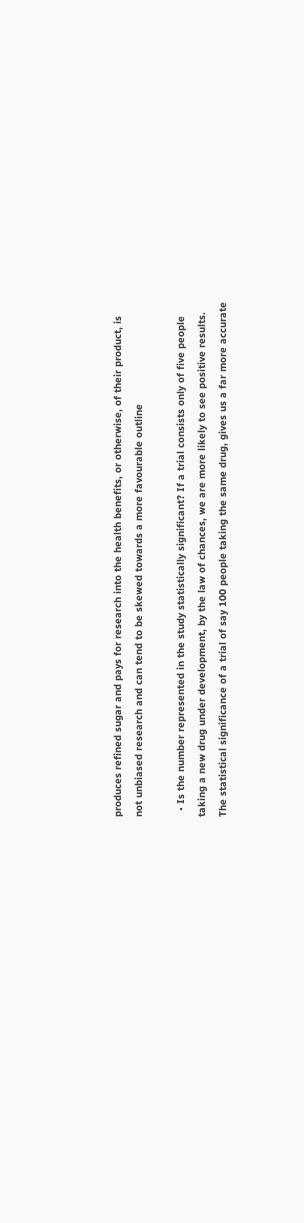produces refined sugar and pays for research into the health benefits, or otherwise, of their product, is not unbiased research and can tend to be skewed towards a more favourable outline

  • Is the number represented in the study statistically significant? If a trial consists only of five people taking a new drug under development, by the law of chances, we are more likely to see positive results. The statistical significance of a trial of say 100 people taking the same drug, gives us a far more accurate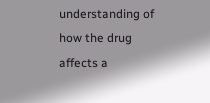understanding of how the drug affects a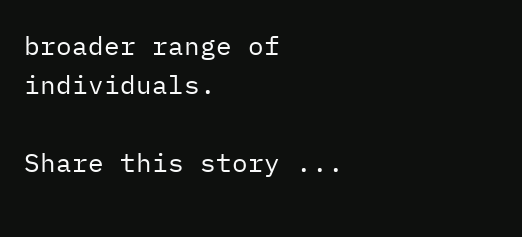broader range of individuals.

Share this story ...